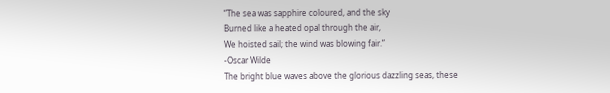“The sea was sapphire coloured, and the sky
Burned like a heated opal through the air,
We hoisted sail; the wind was blowing fair.”
-Oscar Wilde
The bright blue waves above the glorious dazzling seas, these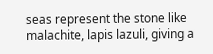seas represent the stone like malachite, lapis lazuli, giving a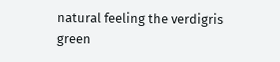natural feeling the verdigris green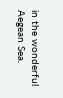in the wonderful Aegean Sea.